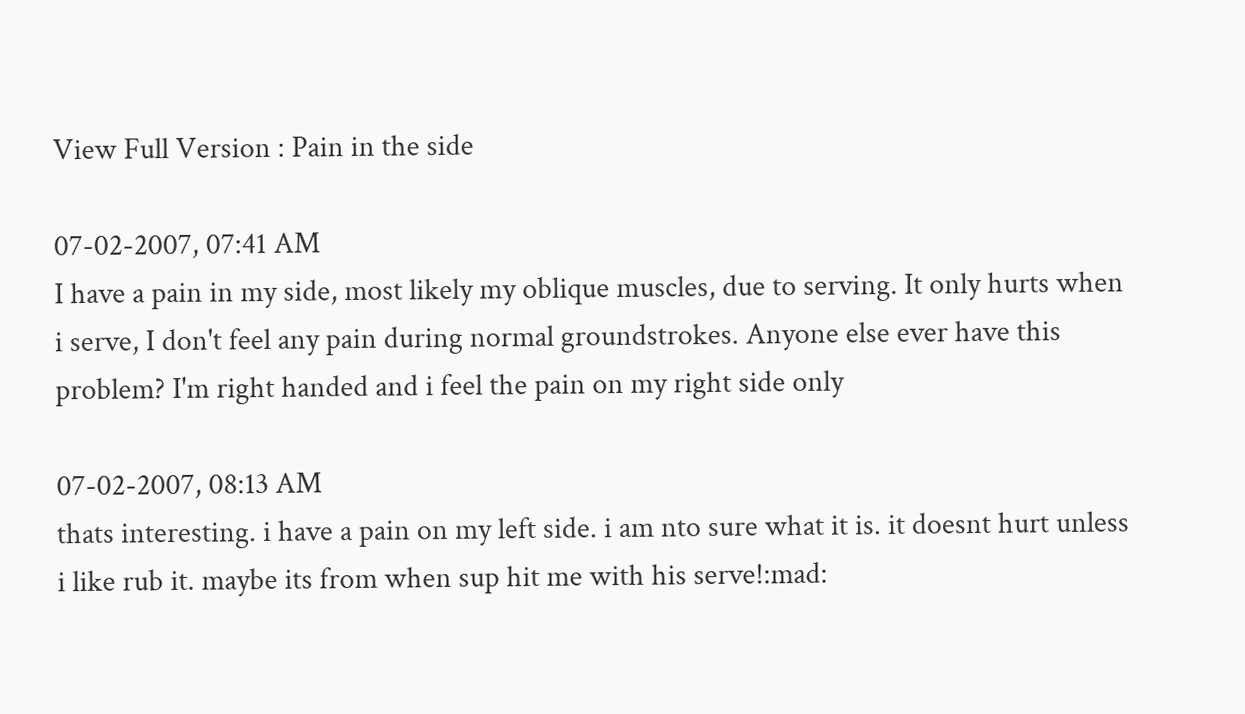View Full Version : Pain in the side

07-02-2007, 07:41 AM
I have a pain in my side, most likely my oblique muscles, due to serving. It only hurts when i serve, I don't feel any pain during normal groundstrokes. Anyone else ever have this problem? I'm right handed and i feel the pain on my right side only

07-02-2007, 08:13 AM
thats interesting. i have a pain on my left side. i am nto sure what it is. it doesnt hurt unless i like rub it. maybe its from when sup hit me with his serve!:mad: